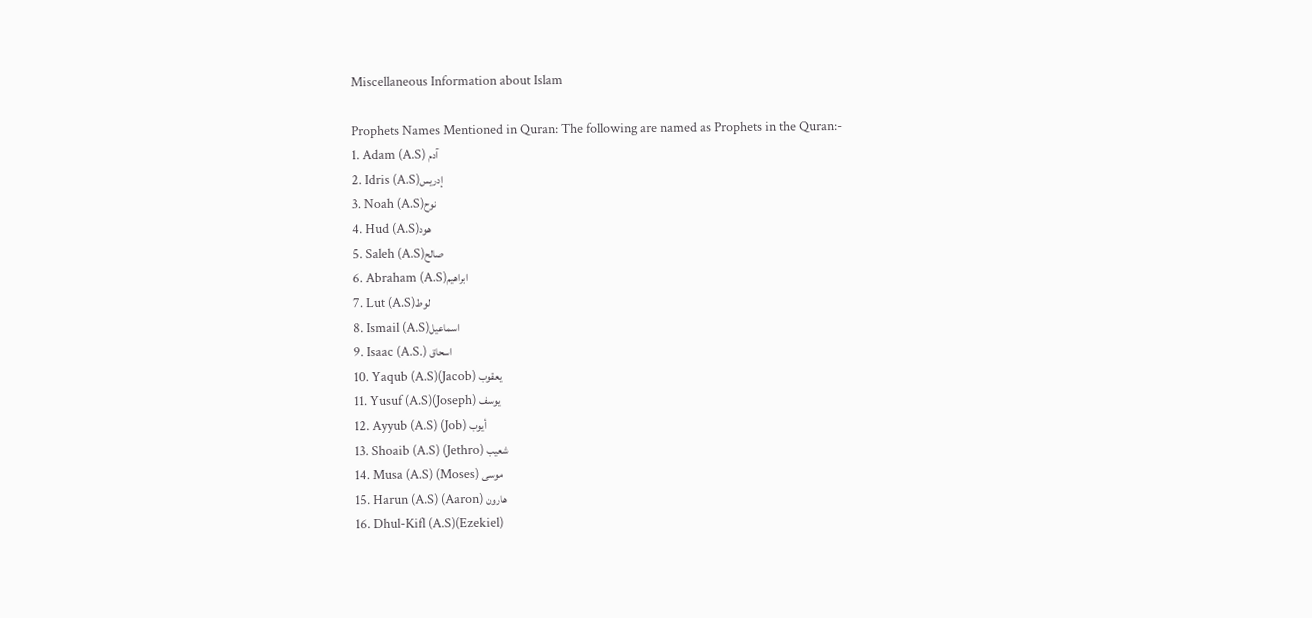Miscellaneous Information about Islam

Prophets Names Mentioned in Quran: The following are named as Prophets in the Quran:-
1. Adam (A.S) آدم
2. Idris (A.S)إدريس
3. Noah (A.S)نوح
4. Hud (A.S)هود
5. Saleh (A.S)صالح
6. Abraham (A.S)ابراهيم
7. Lut (A.S)لوط
8. Ismail (A.S)اسماعيل
9. Isaac (A.S.) اسحاق
10. Yaqub (A.S)(Jacob) يعقوب
11. Yusuf (A.S)(Joseph) يوسف
12. Ayyub (A.S) (Job) أيوب
13. Shoaib (A.S) (Jethro) شعيب
14. Musa (A.S) (Moses) موسى
15. Harun (A.S) (Aaron) هارون
16. Dhul-Kifl (A.S)(Ezekiel)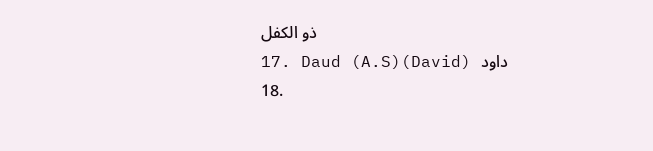ذو الكفل
17. Daud (A.S)(David) داود
18.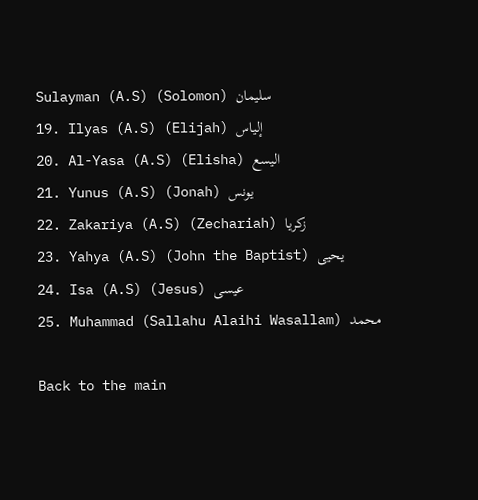Sulayman (A.S) (Solomon) سليمان
19. Ilyas (A.S) (Elijah) إلياس
20. Al-Yasa (A.S) (Elisha) اليسع
21. Yunus (A.S) (Jonah) يونس
22. Zakariya (A.S) (Zechariah) زكريا
23. Yahya (A.S) (John the Baptist) يحيى
24. Isa (A.S) (Jesus) عيسى
25. Muhammad (Sallahu Alaihi Wasallam) محمد

Back to the main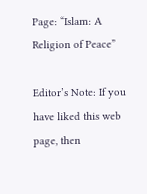Page: “Islam: A Religion of Peace”

Editor’s Note: If you have liked this web page, then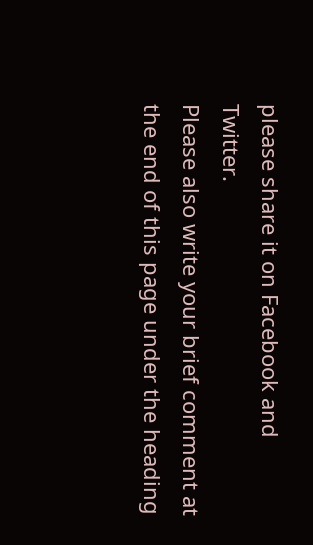please share it on Facebook and Twitter.
Please also write your brief comment at the end of this page under the heading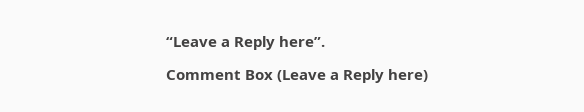“Leave a Reply here”.

Comment Box (Leave a Reply here)